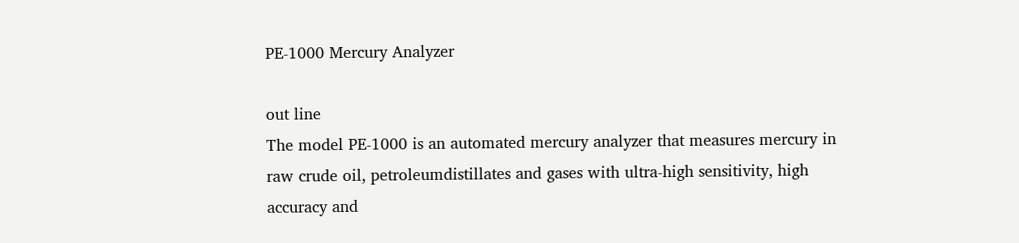PE-1000 Mercury Analyzer

out line
The model PE-1000 is an automated mercury analyzer that measures mercury in raw crude oil, petroleumdistillates and gases with ultra-high sensitivity, high accuracy and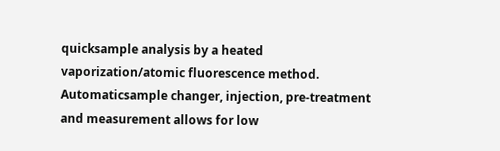quicksample analysis by a heated vaporization/atomic fluorescence method. Automaticsample changer, injection, pre-treatment and measurement allows for low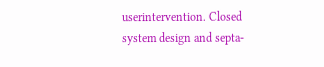userintervention. Closed system design and septa-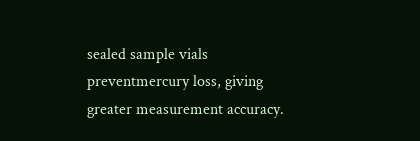sealed sample vials preventmercury loss, giving greater measurement accuracy.